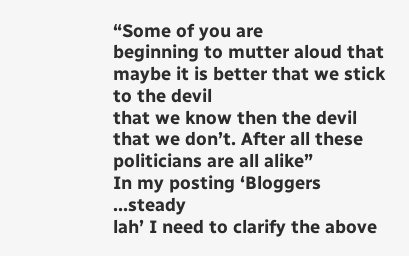“Some of you are
beginning to mutter aloud that maybe it is better that we stick to the devil
that we know then the devil that we don’t. After all these politicians are all alike”
In my posting ‘Bloggers …steady
lah’ I need to clarify the above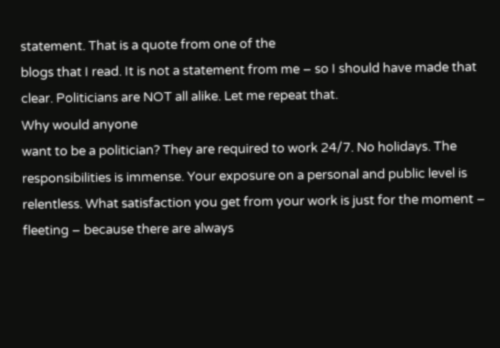statement. That is a quote from one of the
blogs that I read. It is not a statement from me – so I should have made that
clear. Politicians are NOT all alike. Let me repeat that.
Why would anyone
want to be a politician? They are required to work 24/7. No holidays. The
responsibilities is immense. Your exposure on a personal and public level is
relentless. What satisfaction you get from your work is just for the moment –
fleeting – because there are always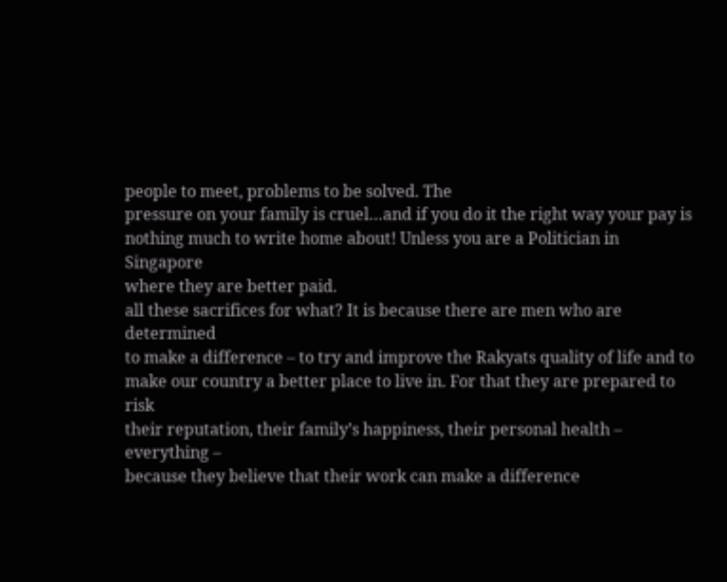people to meet, problems to be solved. The
pressure on your family is cruel…and if you do it the right way your pay is
nothing much to write home about! Unless you are a Politician in Singapore
where they are better paid.
all these sacrifices for what? It is because there are men who are determined
to make a difference – to try and improve the Rakyats quality of life and to
make our country a better place to live in. For that they are prepared to risk
their reputation, their family’s happiness, their personal health – everything –
because they believe that their work can make a difference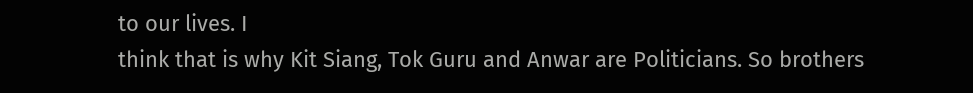to our lives. I
think that is why Kit Siang, Tok Guru and Anwar are Politicians. So brothers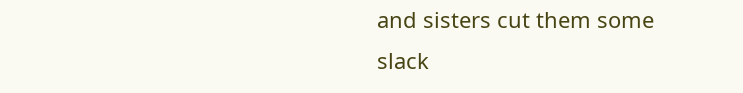and sisters cut them some slack